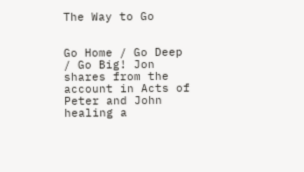The Way to Go


Go Home / Go Deep / Go Big! Jon shares from the account in Acts of Peter and John healing a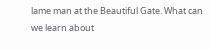lame man at the Beautiful Gate. What can we learn about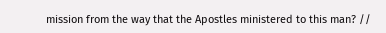mission from the way that the Apostles ministered to this man? //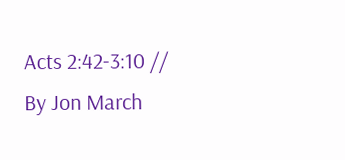Acts 2:42-3:10 // By Jon March